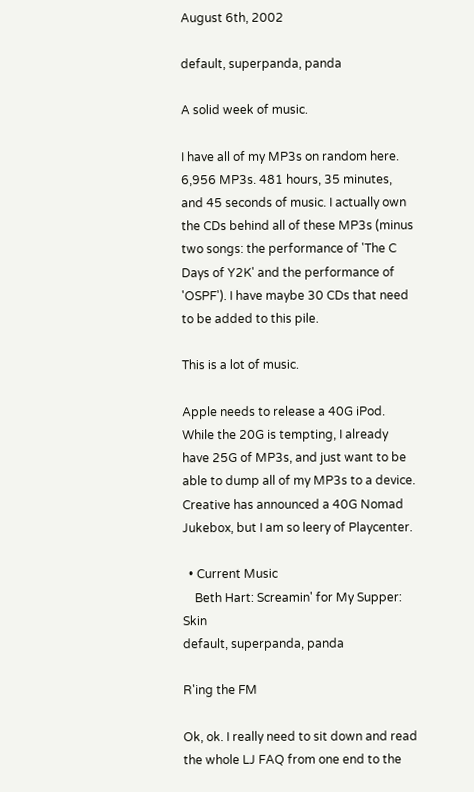August 6th, 2002

default, superpanda, panda

A solid week of music.

I have all of my MP3s on random here. 6,956 MP3s. 481 hours, 35 minutes, and 45 seconds of music. I actually own the CDs behind all of these MP3s (minus two songs: the performance of 'The C Days of Y2K' and the performance of 'OSPF'). I have maybe 30 CDs that need to be added to this pile.

This is a lot of music.

Apple needs to release a 40G iPod. While the 20G is tempting, I already have 25G of MP3s, and just want to be able to dump all of my MP3s to a device. Creative has announced a 40G Nomad Jukebox, but I am so leery of Playcenter.

  • Current Music
    Beth Hart: Screamin' for My Supper: Skin
default, superpanda, panda

R'ing the FM

Ok, ok. I really need to sit down and read the whole LJ FAQ from one end to the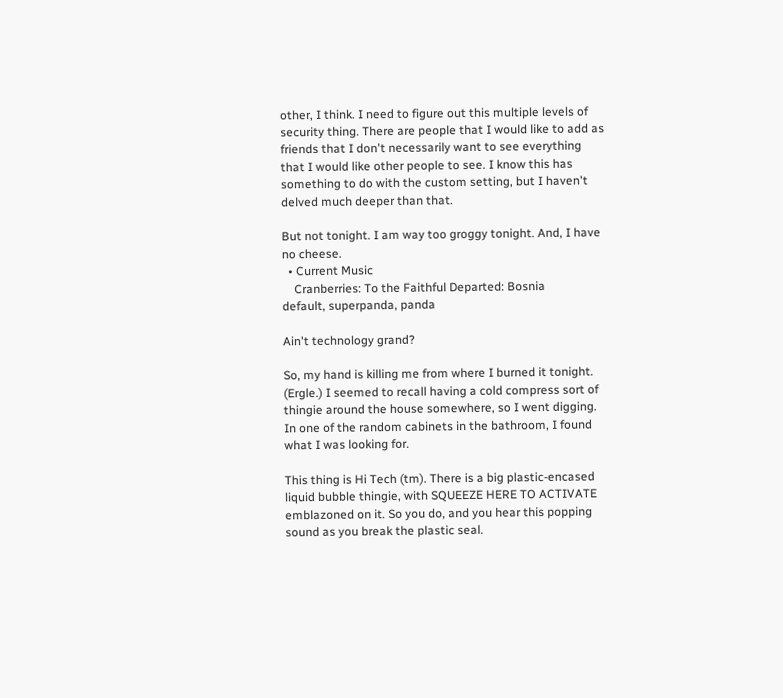other, I think. I need to figure out this multiple levels of security thing. There are people that I would like to add as friends that I don't necessarily want to see everything that I would like other people to see. I know this has something to do with the custom setting, but I haven't delved much deeper than that.

But not tonight. I am way too groggy tonight. And, I have no cheese.
  • Current Music
    Cranberries: To the Faithful Departed: Bosnia
default, superpanda, panda

Ain't technology grand?

So, my hand is killing me from where I burned it tonight. (Ergle.) I seemed to recall having a cold compress sort of thingie around the house somewhere, so I went digging. In one of the random cabinets in the bathroom, I found what I was looking for.

This thing is Hi Tech (tm). There is a big plastic-encased liquid bubble thingie, with SQUEEZE HERE TO ACTIVATE emblazoned on it. So you do, and you hear this popping sound as you break the plastic seal.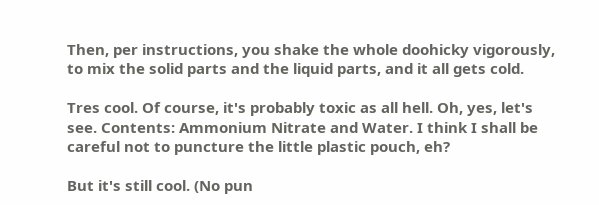Then, per instructions, you shake the whole doohicky vigorously, to mix the solid parts and the liquid parts, and it all gets cold.

Tres cool. Of course, it's probably toxic as all hell. Oh, yes, let's see. Contents: Ammonium Nitrate and Water. I think I shall be careful not to puncture the little plastic pouch, eh?

But it's still cool. (No pun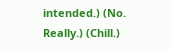intended.) (No. Really.) (Chill.)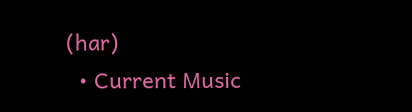(har)
  • Current Music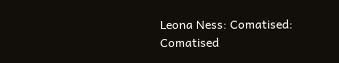Leona Ness: Comatised: Comatised